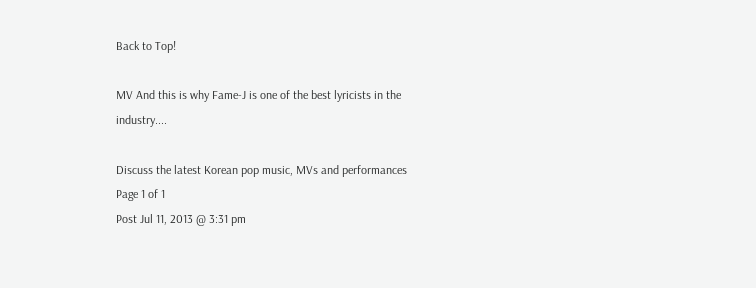Back to Top!

MV And this is why Fame-J is one of the best lyricists in the industry....

Discuss the latest Korean pop music, MVs and performances
Page 1 of 1
Post Jul 11, 2013 @ 3:31 pm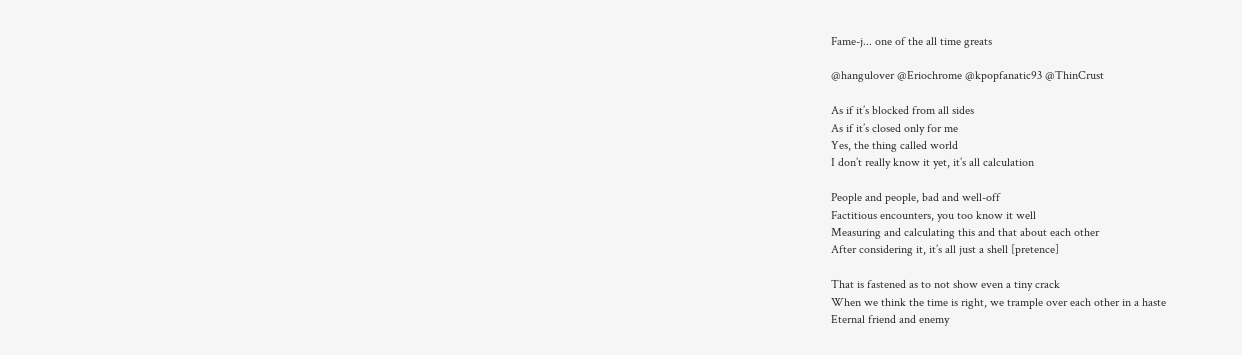Fame-j... one of the all time greats

@hangulover @Eriochrome @kpopfanatic93 @ThinCrust

As if it’s blocked from all sides
As if it’s closed only for me
Yes, the thing called world
I don’t really know it yet, it’s all calculation

People and people, bad and well-off
Factitious encounters, you too know it well
Measuring and calculating this and that about each other
After considering it, it’s all just a shell [pretence]

That is fastened as to not show even a tiny crack
When we think the time is right, we trample over each other in a haste
Eternal friend and enemy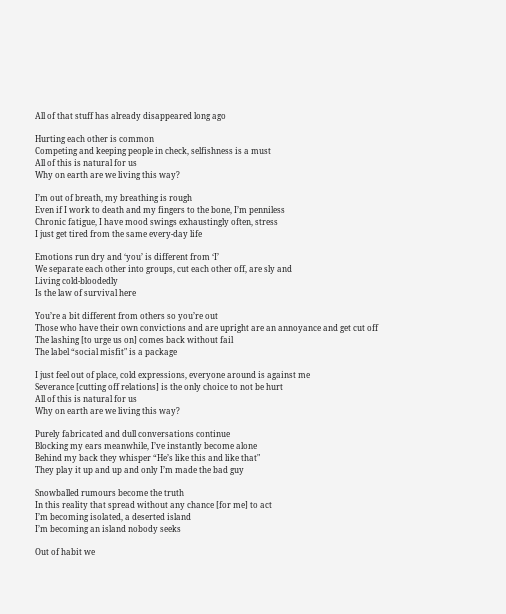All of that stuff has already disappeared long ago

Hurting each other is common
Competing and keeping people in check, selfishness is a must
All of this is natural for us
Why on earth are we living this way?

I’m out of breath, my breathing is rough
Even if I work to death and my fingers to the bone, I’m penniless
Chronic fatigue, I have mood swings exhaustingly often, stress
I just get tired from the same every-day life

Emotions run dry and ‘you’ is different from ‘I’
We separate each other into groups, cut each other off, are sly and
Living cold-bloodedly
Is the law of survival here

You’re a bit different from others so you’re out
Those who have their own convictions and are upright are an annoyance and get cut off
The lashing [to urge us on] comes back without fail
The label “social misfit" is a package

I just feel out of place, cold expressions, everyone around is against me
Severance [cutting off relations] is the only choice to not be hurt
All of this is natural for us
Why on earth are we living this way?

Purely fabricated and dull conversations continue
Blocking my ears meanwhile, I’ve instantly become alone
Behind my back they whisper “He’s like this and like that"
They play it up and up and only I’m made the bad guy

Snowballed rumours become the truth
In this reality that spread without any chance [for me] to act
I’m becoming isolated, a deserted island
I’m becoming an island nobody seeks

Out of habit we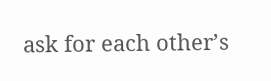ask for each other’s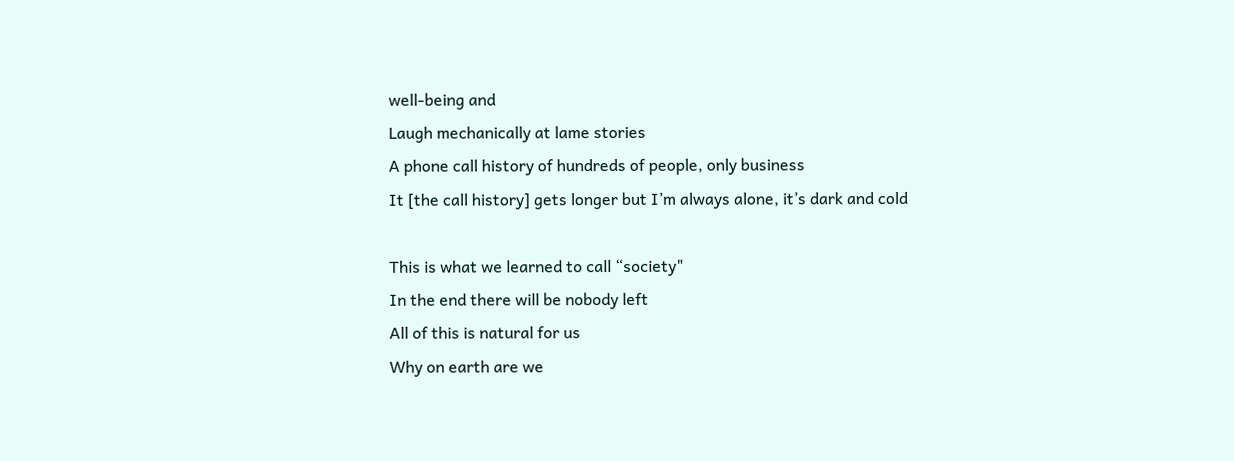well-being and
Laugh mechanically at lame stories
A phone call history of hundreds of people, only business
It [the call history] gets longer but I’m always alone, it’s dark and cold

This is what we learned to call “society"
In the end there will be nobody left
All of this is natural for us
Why on earth are we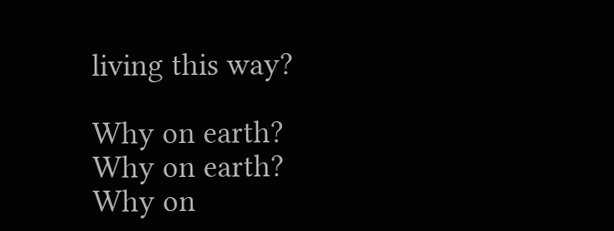living this way?

Why on earth?
Why on earth?
Why on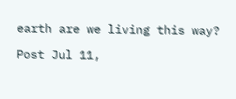earth are we living this way?

Post Jul 11,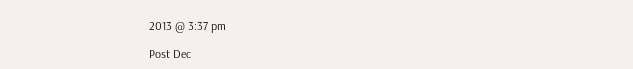2013 @ 3:37 pm

Post Dec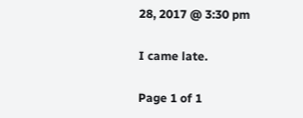28, 2017 @ 3:30 pm

I came late.

Page 1 of 1